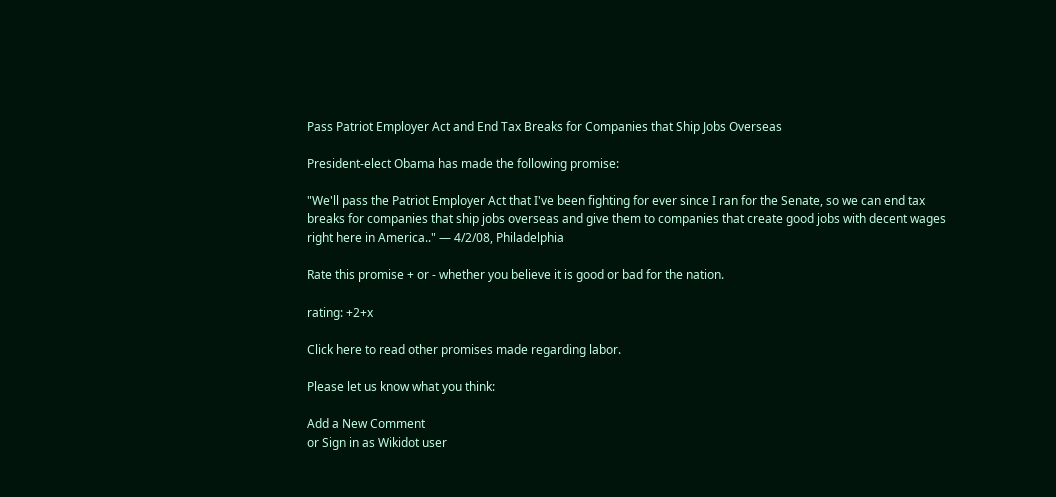Pass Patriot Employer Act and End Tax Breaks for Companies that Ship Jobs Overseas

President-elect Obama has made the following promise:

"We'll pass the Patriot Employer Act that I've been fighting for ever since I ran for the Senate, so we can end tax breaks for companies that ship jobs overseas and give them to companies that create good jobs with decent wages right here in America.." — 4/2/08, Philadelphia

Rate this promise + or - whether you believe it is good or bad for the nation.

rating: +2+x

Click here to read other promises made regarding labor.

Please let us know what you think:

Add a New Comment
or Sign in as Wikidot user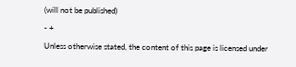(will not be published)
- +
Unless otherwise stated, the content of this page is licensed under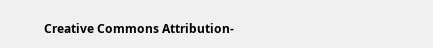Creative Commons Attribution-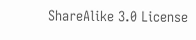ShareAlike 3.0 License